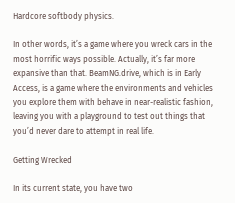Hardcore softbody physics.

In other words, it’s a game where you wreck cars in the most horrific ways possible. Actually, it’s far more expansive than that. BeamNG.drive, which is in Early Access, is a game where the environments and vehicles you explore them with behave in near-realistic fashion, leaving you with a playground to test out things that you’d never dare to attempt in real life.

Getting Wrecked

In its current state, you have two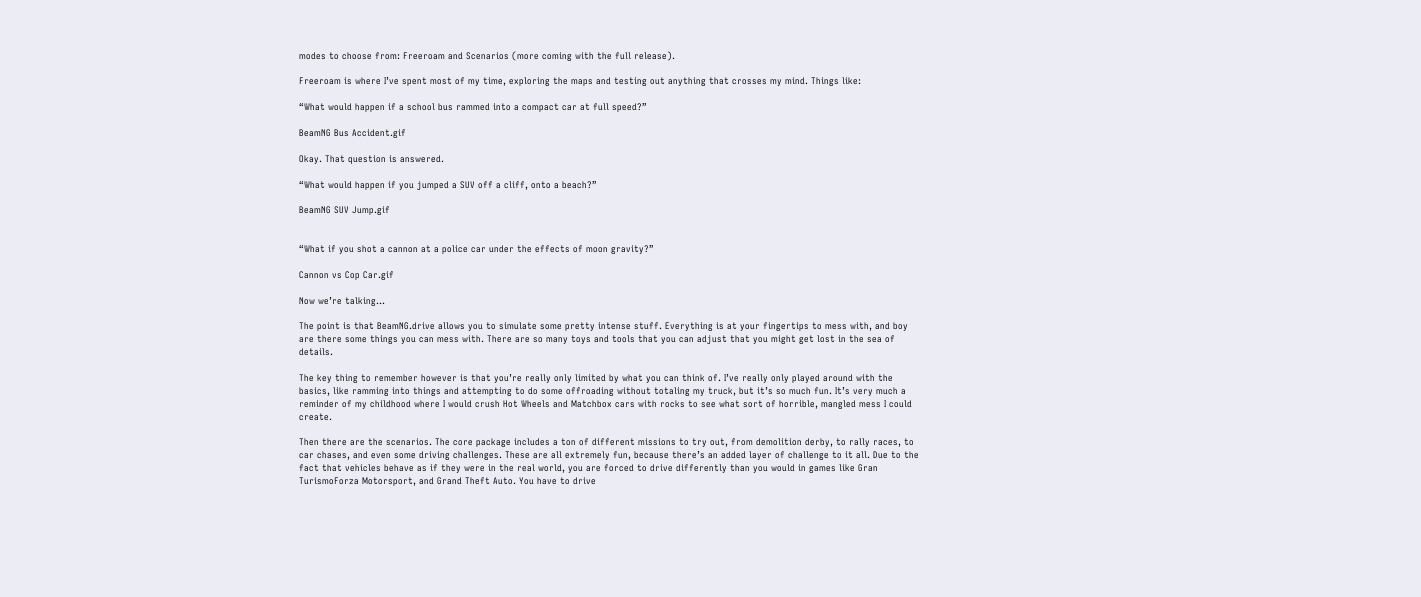modes to choose from: Freeroam and Scenarios (more coming with the full release).

Freeroam is where I’ve spent most of my time, exploring the maps and testing out anything that crosses my mind. Things like:

“What would happen if a school bus rammed into a compact car at full speed?”

BeamNG Bus Accident.gif

Okay. That question is answered.

“What would happen if you jumped a SUV off a cliff, onto a beach?”

BeamNG SUV Jump.gif


“What if you shot a cannon at a police car under the effects of moon gravity?”

Cannon vs Cop Car.gif

Now we’re talking…

The point is that BeamNG.drive allows you to simulate some pretty intense stuff. Everything is at your fingertips to mess with, and boy are there some things you can mess with. There are so many toys and tools that you can adjust that you might get lost in the sea of details.

The key thing to remember however is that you’re really only limited by what you can think of. I’ve really only played around with the basics, like ramming into things and attempting to do some offroading without totaling my truck, but it’s so much fun. It’s very much a reminder of my childhood where I would crush Hot Wheels and Matchbox cars with rocks to see what sort of horrible, mangled mess I could create.

Then there are the scenarios. The core package includes a ton of different missions to try out, from demolition derby, to rally races, to car chases, and even some driving challenges. These are all extremely fun, because there’s an added layer of challenge to it all. Due to the fact that vehicles behave as if they were in the real world, you are forced to drive differently than you would in games like Gran TurismoForza Motorsport, and Grand Theft Auto. You have to drive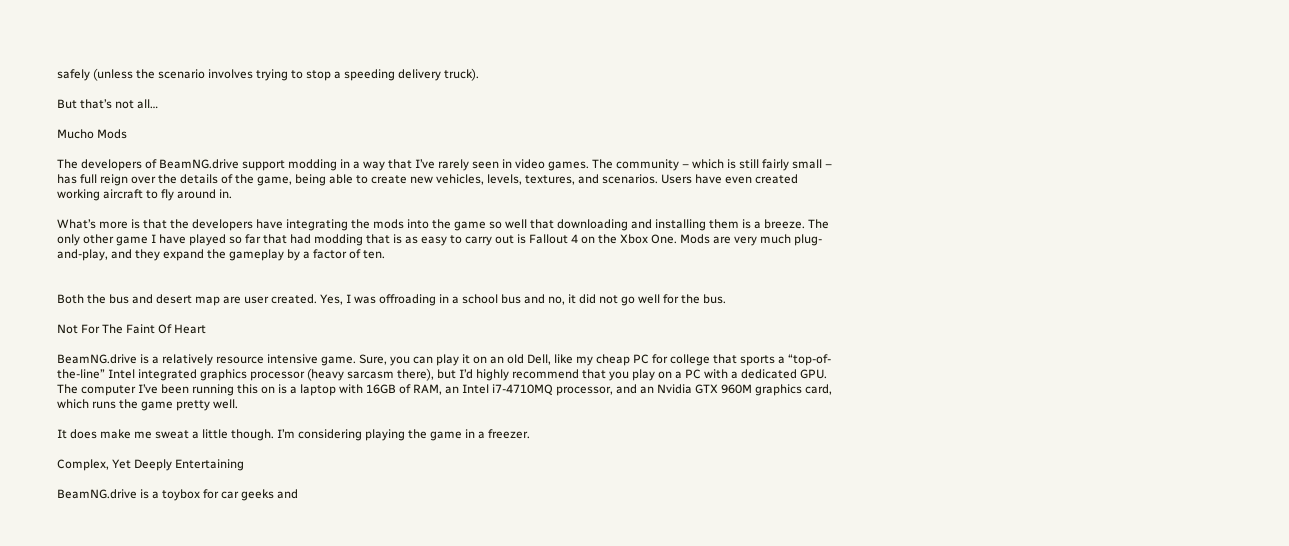safely (unless the scenario involves trying to stop a speeding delivery truck).

But that’s not all…

Mucho Mods

The developers of BeamNG.drive support modding in a way that I’ve rarely seen in video games. The community – which is still fairly small – has full reign over the details of the game, being able to create new vehicles, levels, textures, and scenarios. Users have even created working aircraft to fly around in.

What’s more is that the developers have integrating the mods into the game so well that downloading and installing them is a breeze. The only other game I have played so far that had modding that is as easy to carry out is Fallout 4 on the Xbox One. Mods are very much plug-and-play, and they expand the gameplay by a factor of ten.


Both the bus and desert map are user created. Yes, I was offroading in a school bus and no, it did not go well for the bus.

Not For The Faint Of Heart

BeamNG.drive is a relatively resource intensive game. Sure, you can play it on an old Dell, like my cheap PC for college that sports a “top-of-the-line” Intel integrated graphics processor (heavy sarcasm there), but I’d highly recommend that you play on a PC with a dedicated GPU. The computer I’ve been running this on is a laptop with 16GB of RAM, an Intel i7-4710MQ processor, and an Nvidia GTX 960M graphics card, which runs the game pretty well.

It does make me sweat a little though. I’m considering playing the game in a freezer.

Complex, Yet Deeply Entertaining

BeamNG.drive is a toybox for car geeks and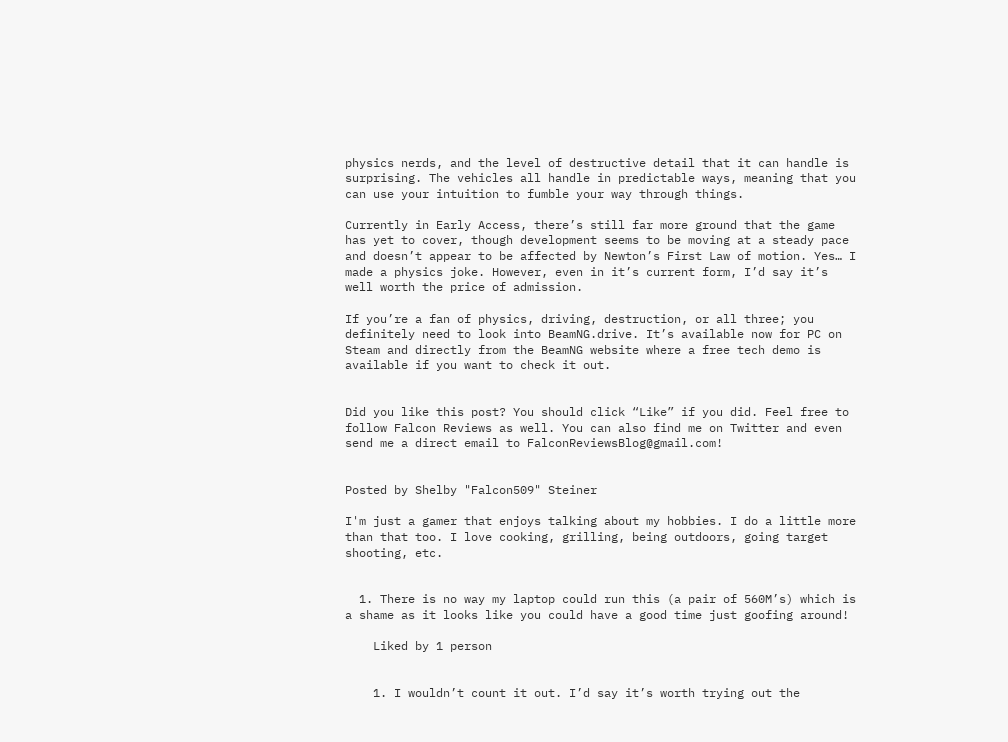physics nerds, and the level of destructive detail that it can handle is surprising. The vehicles all handle in predictable ways, meaning that you can use your intuition to fumble your way through things.

Currently in Early Access, there’s still far more ground that the game has yet to cover, though development seems to be moving at a steady pace and doesn’t appear to be affected by Newton’s First Law of motion. Yes… I made a physics joke. However, even in it’s current form, I’d say it’s well worth the price of admission.

If you’re a fan of physics, driving, destruction, or all three; you definitely need to look into BeamNG.drive. It’s available now for PC on Steam and directly from the BeamNG website where a free tech demo is available if you want to check it out.


Did you like this post? You should click “Like” if you did. Feel free to follow Falcon Reviews as well. You can also find me on Twitter and even send me a direct email to FalconReviewsBlog@gmail.com!


Posted by Shelby "Falcon509" Steiner

I'm just a gamer that enjoys talking about my hobbies. I do a little more than that too. I love cooking, grilling, being outdoors, going target shooting, etc.


  1. There is no way my laptop could run this (a pair of 560M’s) which is a shame as it looks like you could have a good time just goofing around!

    Liked by 1 person


    1. I wouldn’t count it out. I’d say it’s worth trying out the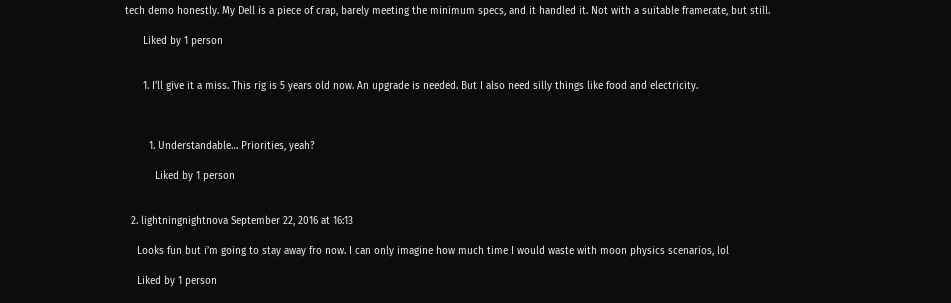tech demo honestly. My Dell is a piece of crap, barely meeting the minimum specs, and it handled it. Not with a suitable framerate, but still.

      Liked by 1 person


      1. I’ll give it a miss. This rig is 5 years old now. An upgrade is needed. But I also need silly things like food and electricity.



        1. Understandable… Priorities, yeah?

          Liked by 1 person


  2. lightningnightnova September 22, 2016 at 16:13

    Looks fun but i’m going to stay away fro now. I can only imagine how much time I would waste with moon physics scenarios, lol

    Liked by 1 person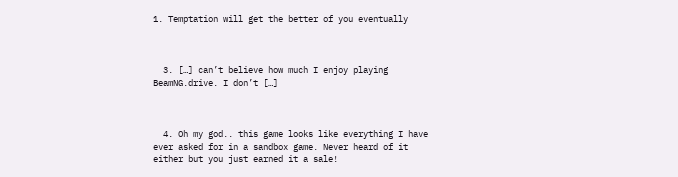1. Temptation will get the better of you eventually



  3. […] can’t believe how much I enjoy playing BeamNG.drive. I don’t […]



  4. Oh my god.. this game looks like everything I have ever asked for in a sandbox game. Never heard of it either but you just earned it a sale!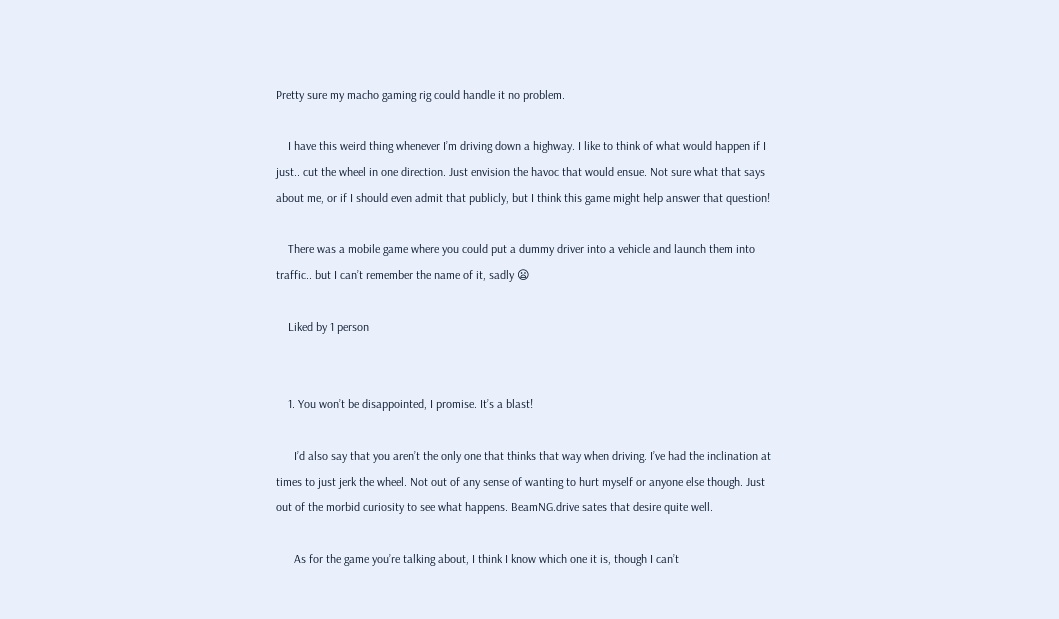Pretty sure my macho gaming rig could handle it no problem.

    I have this weird thing whenever I’m driving down a highway. I like to think of what would happen if I just.. cut the wheel in one direction. Just envision the havoc that would ensue. Not sure what that says about me, or if I should even admit that publicly, but I think this game might help answer that question!

    There was a mobile game where you could put a dummy driver into a vehicle and launch them into traffic.. but I can’t remember the name of it, sadly 😦

    Liked by 1 person


    1. You won’t be disappointed, I promise. It’s a blast!

      I’d also say that you aren’t the only one that thinks that way when driving. I’ve had the inclination at times to just jerk the wheel. Not out of any sense of wanting to hurt myself or anyone else though. Just out of the morbid curiosity to see what happens. BeamNG.drive sates that desire quite well.

      As for the game you’re talking about, I think I know which one it is, though I can’t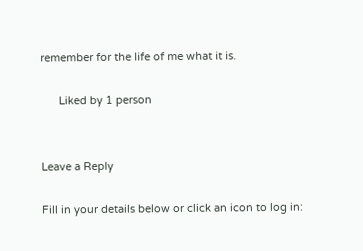remember for the life of me what it is.

      Liked by 1 person


Leave a Reply

Fill in your details below or click an icon to log in: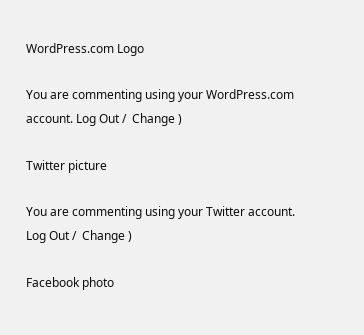WordPress.com Logo

You are commenting using your WordPress.com account. Log Out /  Change )

Twitter picture

You are commenting using your Twitter account. Log Out /  Change )

Facebook photo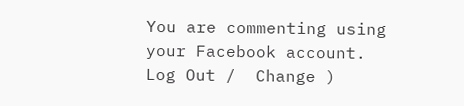You are commenting using your Facebook account. Log Out /  Change )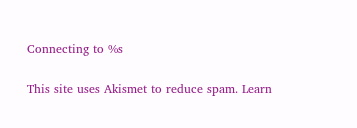Connecting to %s

This site uses Akismet to reduce spam. Learn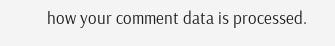how your comment data is processed.